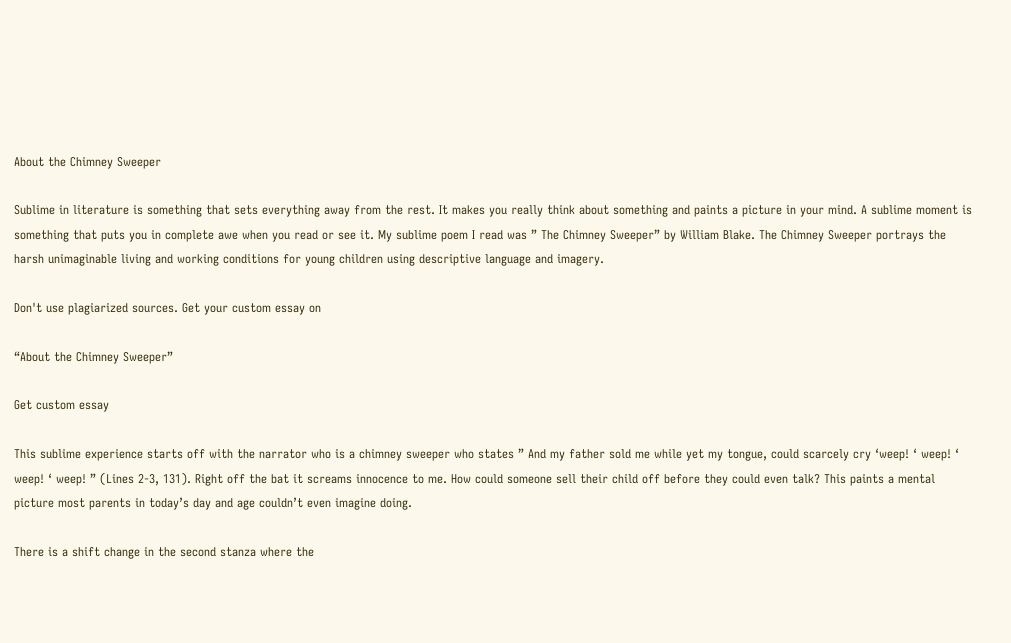About the Chimney Sweeper

Sublime in literature is something that sets everything away from the rest. It makes you really think about something and paints a picture in your mind. A sublime moment is something that puts you in complete awe when you read or see it. My sublime poem I read was ” The Chimney Sweeper” by William Blake. The Chimney Sweeper portrays the harsh unimaginable living and working conditions for young children using descriptive language and imagery.

Don't use plagiarized sources. Get your custom essay on

“About the Chimney Sweeper”

Get custom essay

This sublime experience starts off with the narrator who is a chimney sweeper who states ” And my father sold me while yet my tongue, could scarcely cry ‘weep! ‘ weep! ‘ weep! ‘ weep! ” (Lines 2-3, 131). Right off the bat it screams innocence to me. How could someone sell their child off before they could even talk? This paints a mental picture most parents in today’s day and age couldn’t even imagine doing.

There is a shift change in the second stanza where the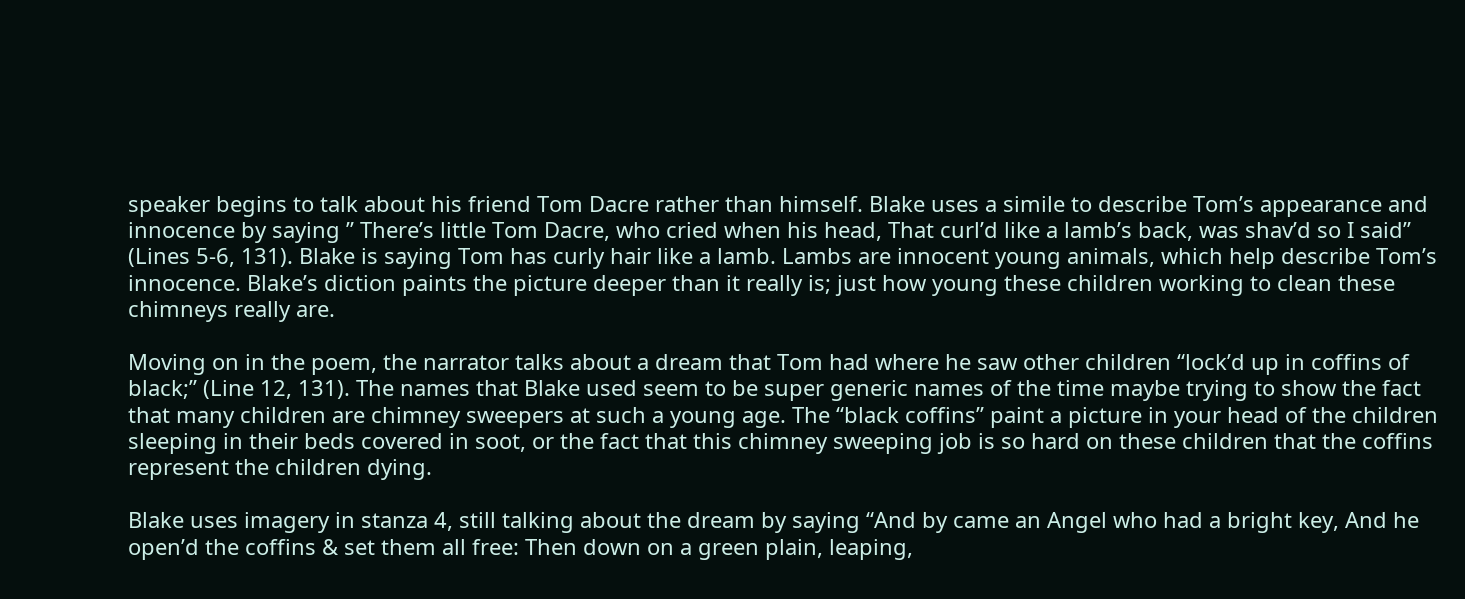speaker begins to talk about his friend Tom Dacre rather than himself. Blake uses a simile to describe Tom’s appearance and innocence by saying ” There’s little Tom Dacre, who cried when his head, That curl’d like a lamb’s back, was shav’d so I said” (Lines 5-6, 131). Blake is saying Tom has curly hair like a lamb. Lambs are innocent young animals, which help describe Tom’s innocence. Blake’s diction paints the picture deeper than it really is; just how young these children working to clean these chimneys really are.

Moving on in the poem, the narrator talks about a dream that Tom had where he saw other children “lock’d up in coffins of black;” (Line 12, 131). The names that Blake used seem to be super generic names of the time maybe trying to show the fact that many children are chimney sweepers at such a young age. The “black coffins” paint a picture in your head of the children sleeping in their beds covered in soot, or the fact that this chimney sweeping job is so hard on these children that the coffins represent the children dying.

Blake uses imagery in stanza 4, still talking about the dream by saying “And by came an Angel who had a bright key, And he open’d the coffins & set them all free: Then down on a green plain, leaping,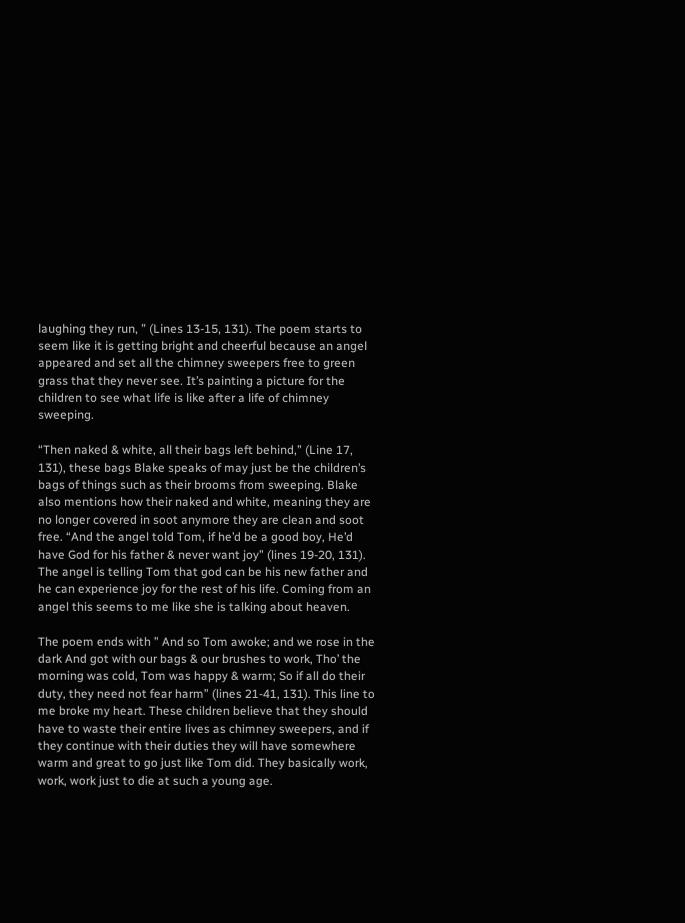laughing they run, ” (Lines 13-15, 131). The poem starts to seem like it is getting bright and cheerful because an angel appeared and set all the chimney sweepers free to green grass that they never see. It’s painting a picture for the children to see what life is like after a life of chimney sweeping.

“Then naked & white, all their bags left behind,” (Line 17, 131), these bags Blake speaks of may just be the children’s bags of things such as their brooms from sweeping. Blake also mentions how their naked and white, meaning they are no longer covered in soot anymore they are clean and soot free. “And the angel told Tom, if he’d be a good boy, He’d have God for his father & never want joy” (lines 19-20, 131). The angel is telling Tom that god can be his new father and he can experience joy for the rest of his life. Coming from an angel this seems to me like she is talking about heaven.

The poem ends with ” And so Tom awoke; and we rose in the dark And got with our bags & our brushes to work, Tho’ the morning was cold, Tom was happy & warm; So if all do their duty, they need not fear harm” (lines 21-41, 131). This line to me broke my heart. These children believe that they should have to waste their entire lives as chimney sweepers, and if they continue with their duties they will have somewhere warm and great to go just like Tom did. They basically work, work, work just to die at such a young age.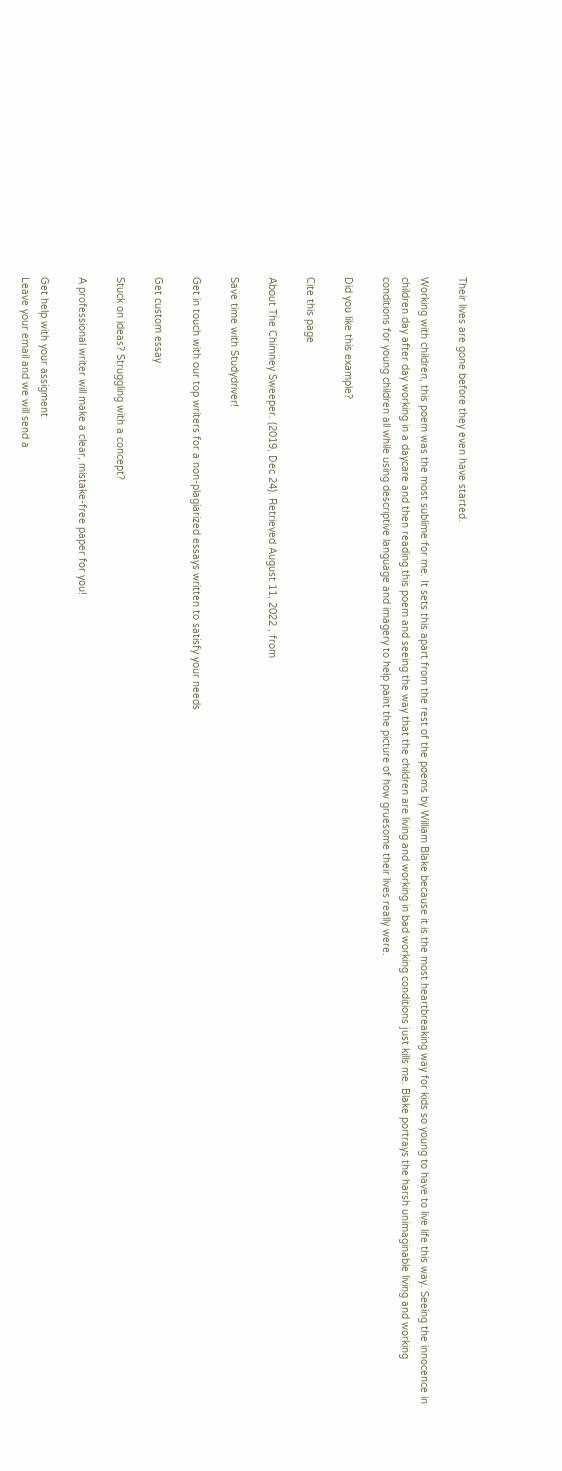Their lives are gone before they even have started.

Working with children, this poem was the most sublime for me. It sets this apart from the rest of the poems by William Blake because it is the most heartbreaking way for kids so young to have to live life this way. Seeing the innocence in children day after day working in a daycare and then reading this poem and seeing the way that the children are living and working in bad working conditions just kills me. Blake portrays the harsh unimaginable living and working conditions for young children all while using descriptive language and imagery to help paint the picture of how gruesome their lives really were.

Did you like this example?

Cite this page

About The Chimney Sweeper. (2019, Dec 24). Retrieved August 11, 2022 , from

Save time with Studydriver!

Get in touch with our top writers for a non-plagiarized essays written to satisfy your needs

Get custom essay

Stuck on ideas? Struggling with a concept?

A professional writer will make a clear, mistake-free paper for you!

Get help with your assigment
Leave your email and we will send a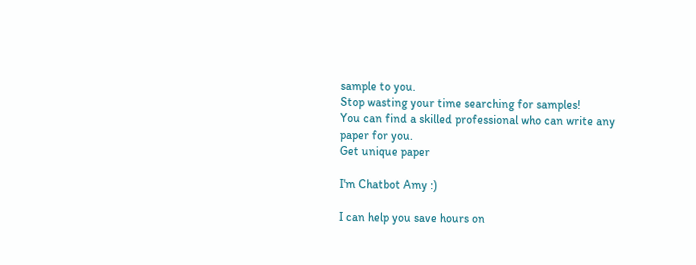sample to you.
Stop wasting your time searching for samples!
You can find a skilled professional who can write any paper for you.
Get unique paper

I'm Chatbot Amy :)

I can help you save hours on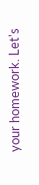your homework. Let's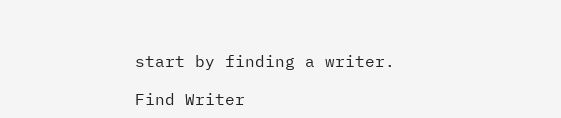start by finding a writer.

Find Writer